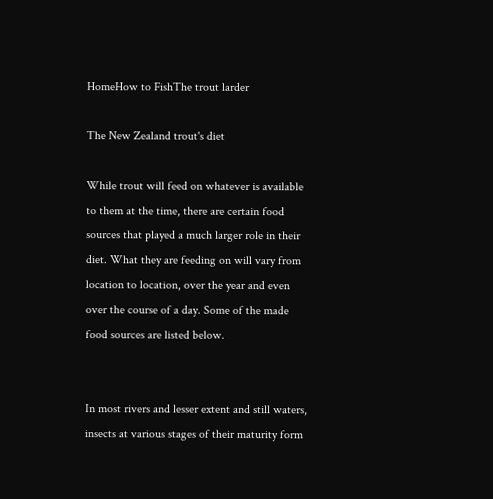HomeHow to FishThe trout larder

The New Zealand trout's diet

While trout will feed on whatever is available to them at the time, there are certain food sources that played a much larger role in their diet. What they are feeding on will vary from location to location, over the year and even over the course of a day. Some of the made food sources are listed below.


In most rivers and lesser extent and still waters, insects at various stages of their maturity form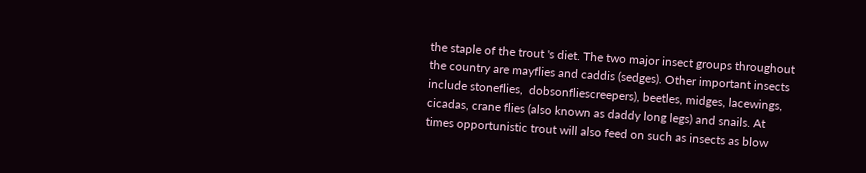the staple of the trout 's diet. The two major insect groups throughout the country are mayflies and caddis (sedges). Other important insects include stoneflies,  dobsonfliescreepers), beetles, midges, lacewings, cicadas, crane flies (also known as daddy long legs) and snails. At times opportunistic trout will also feed on such as insects as blow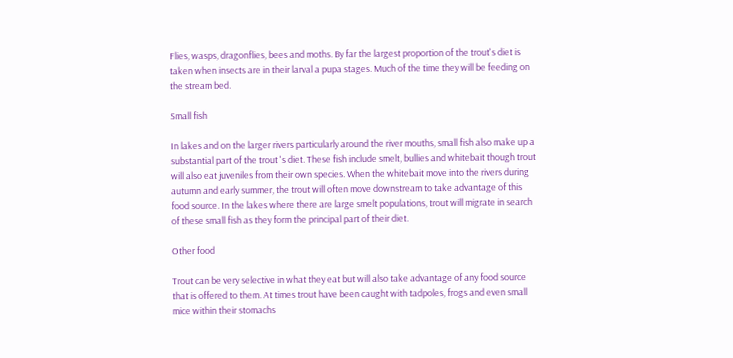Flies, wasps, dragonflies, bees and moths. By far the largest proportion of the trout's diet is taken when insects are in their larval a pupa stages. Much of the time they will be feeding on the stream bed.

Small fish

In lakes and on the larger rivers particularly around the river mouths, small fish also make up a substantial part of the trout 's diet. These fish include smelt, bullies and whitebait though trout will also eat juveniles from their own species. When the whitebait move into the rivers during autumn and early summer, the trout will often move downstream to take advantage of this food source. In the lakes where there are large smelt populations, trout will migrate in search of these small fish as they form the principal part of their diet.

Other food

Trout can be very selective in what they eat but will also take advantage of any food source that is offered to them. At times trout have been caught with tadpoles, frogs and even small mice within their stomachs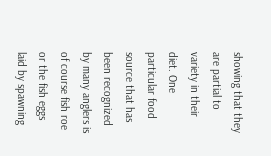showing that they are partial to variety in their diet. One particular food source that has been recognized by many anglers is of course fish roe or the fish eggs laid by spawning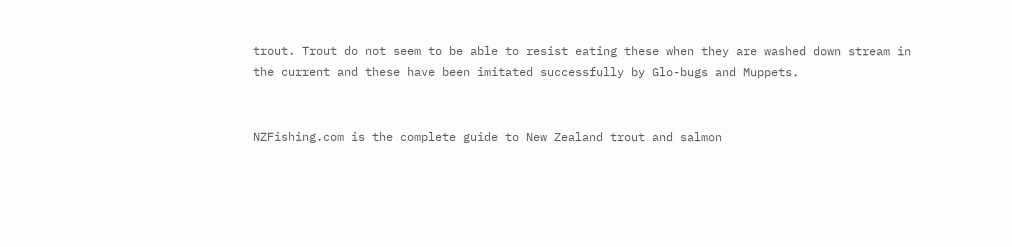trout. Trout do not seem to be able to resist eating these when they are washed down stream in the current and these have been imitated successfully by Glo-bugs and Muppets.


NZFishing.com is the complete guide to New Zealand trout and salmon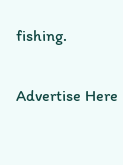fishing.

Advertise Here